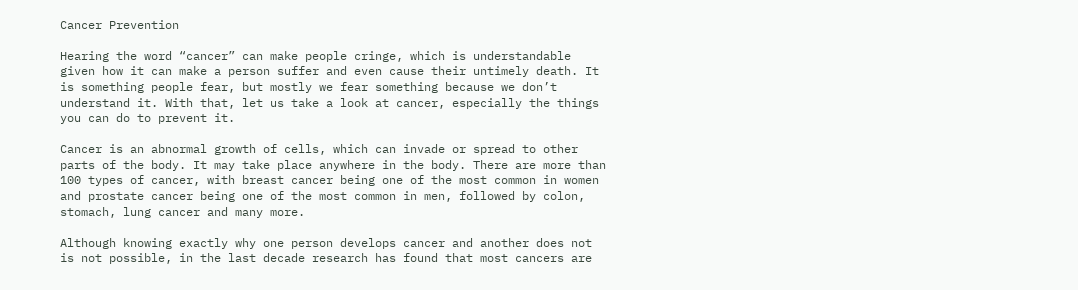Cancer Prevention

Hearing the word “cancer” can make people cringe, which is understandable given how it can make a person suffer and even cause their untimely death. It is something people fear, but mostly we fear something because we don’t understand it. With that, let us take a look at cancer, especially the things you can do to prevent it.

Cancer is an abnormal growth of cells, which can invade or spread to other parts of the body. It may take place anywhere in the body. There are more than 100 types of cancer, with breast cancer being one of the most common in women and prostate cancer being one of the most common in men, followed by colon, stomach, lung cancer and many more.

Although knowing exactly why one person develops cancer and another does not is not possible, in the last decade research has found that most cancers are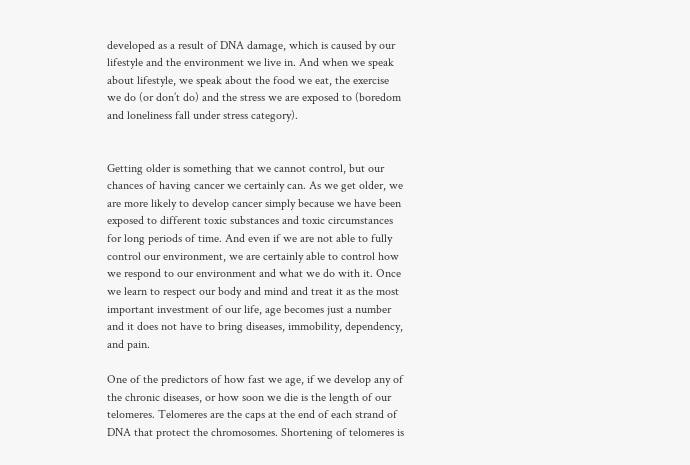developed as a result of DNA damage, which is caused by our lifestyle and the environment we live in. And when we speak about lifestyle, we speak about the food we eat, the exercise we do (or don’t do) and the stress we are exposed to (boredom and loneliness fall under stress category).


Getting older is something that we cannot control, but our chances of having cancer we certainly can. As we get older, we are more likely to develop cancer simply because we have been exposed to different toxic substances and toxic circumstances for long periods of time. And even if we are not able to fully control our environment, we are certainly able to control how we respond to our environment and what we do with it. Once we learn to respect our body and mind and treat it as the most important investment of our life, age becomes just a number and it does not have to bring diseases, immobility, dependency, and pain.

One of the predictors of how fast we age, if we develop any of the chronic diseases, or how soon we die is the length of our telomeres. Telomeres are the caps at the end of each strand of DNA that protect the chromosomes. Shortening of telomeres is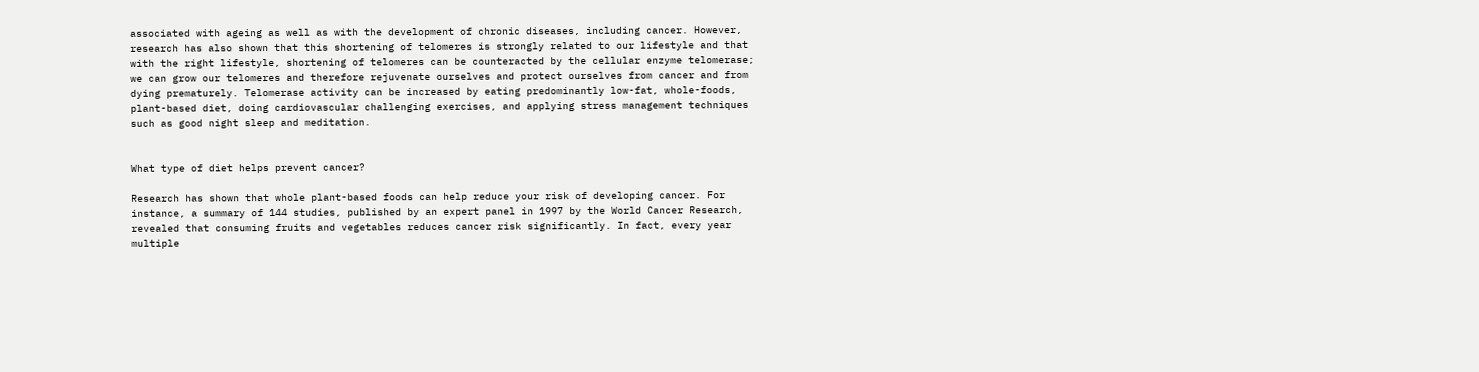associated with ageing as well as with the development of chronic diseases, including cancer. However, research has also shown that this shortening of telomeres is strongly related to our lifestyle and that with the right lifestyle, shortening of telomeres can be counteracted by the cellular enzyme telomerase; we can grow our telomeres and therefore rejuvenate ourselves and protect ourselves from cancer and from dying prematurely. Telomerase activity can be increased by eating predominantly low-fat, whole-foods, plant-based diet, doing cardiovascular challenging exercises, and applying stress management techniques such as good night sleep and meditation.


What type of diet helps prevent cancer?

Research has shown that whole plant-based foods can help reduce your risk of developing cancer. For instance, a summary of 144 studies, published by an expert panel in 1997 by the World Cancer Research, revealed that consuming fruits and vegetables reduces cancer risk significantly. In fact, every year multiple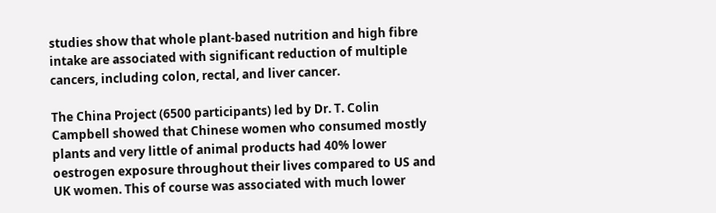studies show that whole plant-based nutrition and high fibre intake are associated with significant reduction of multiple cancers, including colon, rectal, and liver cancer.

The China Project (6500 participants) led by Dr. T. Colin Campbell showed that Chinese women who consumed mostly plants and very little of animal products had 40% lower oestrogen exposure throughout their lives compared to US and UK women. This of course was associated with much lower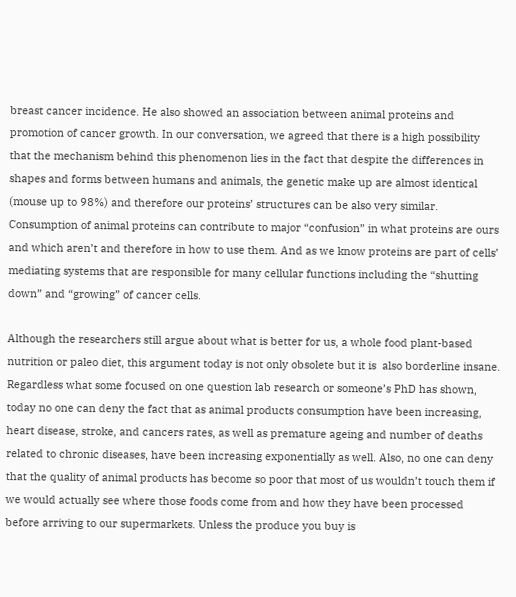breast cancer incidence. He also showed an association between animal proteins and promotion of cancer growth. In our conversation, we agreed that there is a high possibility that the mechanism behind this phenomenon lies in the fact that despite the differences in shapes and forms between humans and animals, the genetic make up are almost identical (mouse up to 98%) and therefore our proteins’ structures can be also very similar. Consumption of animal proteins can contribute to major “confusion” in what proteins are ours and which aren’t and therefore in how to use them. And as we know proteins are part of cells’ mediating systems that are responsible for many cellular functions including the “shutting down” and “growing” of cancer cells.

Although the researchers still argue about what is better for us, a whole food plant-based nutrition or paleo diet, this argument today is not only obsolete but it is  also borderline insane. Regardless what some focused on one question lab research or someone’s PhD has shown, today no one can deny the fact that as animal products consumption have been increasing, heart disease, stroke, and cancers rates, as well as premature ageing and number of deaths related to chronic diseases, have been increasing exponentially as well. Also, no one can deny that the quality of animal products has become so poor that most of us wouldn’t touch them if we would actually see where those foods come from and how they have been processed before arriving to our supermarkets. Unless the produce you buy is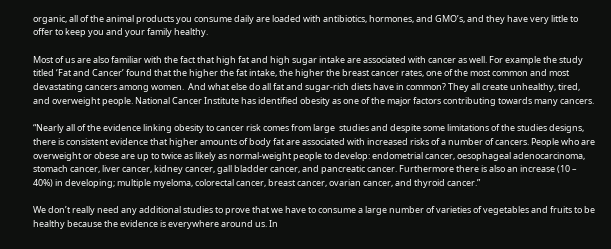organic, all of the animal products you consume daily are loaded with antibiotics, hormones, and GMO’s, and they have very little to offer to keep you and your family healthy.

Most of us are also familiar with the fact that high fat and high sugar intake are associated with cancer as well. For example the study titled ‘Fat and Cancer’ found that the higher the fat intake, the higher the breast cancer rates, one of the most common and most devastating cancers among women.  And what else do all fat and sugar-rich diets have in common? They all create unhealthy, tired, and overweight people. National Cancer Institute has identified obesity as one of the major factors contributing towards many cancers.

“Nearly all of the evidence linking obesity to cancer risk comes from large  studies and despite some limitations of the studies designs, there is consistent evidence that higher amounts of body fat are associated with increased risks of a number of cancers. People who are overweight or obese are up to twice as likely as normal-weight people to develop: endometrial cancer, oesophageal adenocarcinoma, stomach cancer, liver cancer, kidney cancer, gall bladder cancer, and pancreatic cancer. Furthermore there is also an increase (10 – 40%) in developing; multiple myeloma, colorectal cancer, breast cancer, ovarian cancer, and thyroid cancer.”

We don’t really need any additional studies to prove that we have to consume a large number of varieties of vegetables and fruits to be healthy because the evidence is everywhere around us. In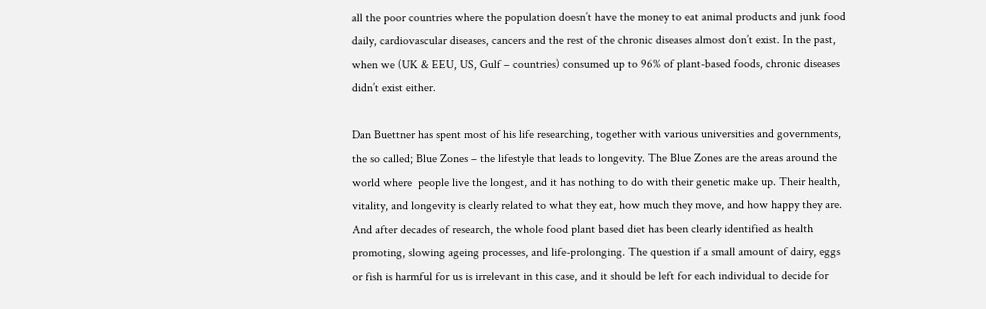all the poor countries where the population doesn’t have the money to eat animal products and junk food daily, cardiovascular diseases, cancers and the rest of the chronic diseases almost don’t exist. In the past, when we (UK & EEU, US, Gulf – countries) consumed up to 96% of plant-based foods, chronic diseases didn’t exist either.

Dan Buettner has spent most of his life researching, together with various universities and governments, the so called; Blue Zones – the lifestyle that leads to longevity. The Blue Zones are the areas around the world where  people live the longest, and it has nothing to do with their genetic make up. Their health, vitality, and longevity is clearly related to what they eat, how much they move, and how happy they are. And after decades of research, the whole food plant based diet has been clearly identified as health promoting, slowing ageing processes, and life-prolonging. The question if a small amount of dairy, eggs or fish is harmful for us is irrelevant in this case, and it should be left for each individual to decide for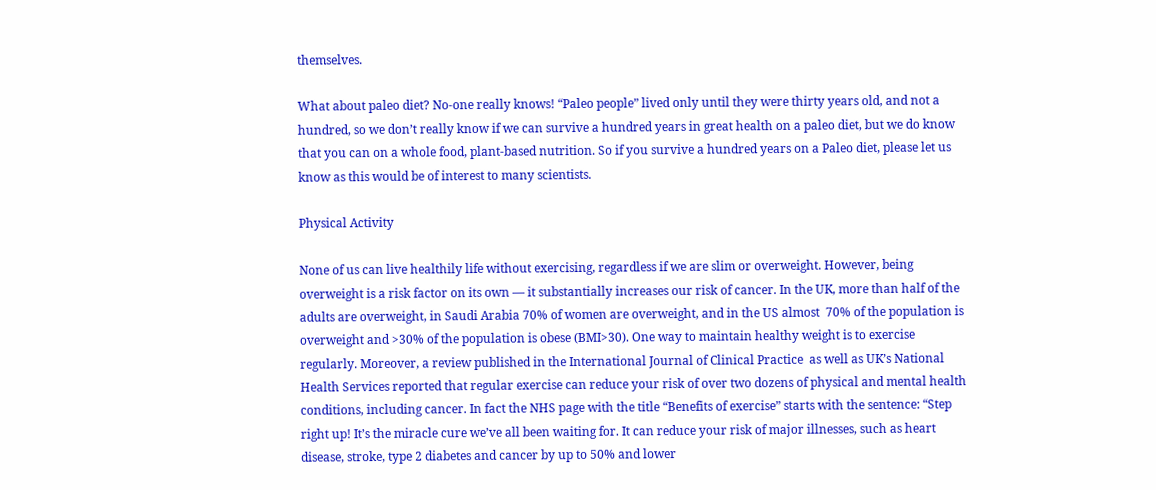themselves.

What about paleo diet? No-one really knows! “Paleo people” lived only until they were thirty years old, and not a hundred, so we don’t really know if we can survive a hundred years in great health on a paleo diet, but we do know that you can on a whole food, plant-based nutrition. So if you survive a hundred years on a Paleo diet, please let us know as this would be of interest to many scientists.

Physical Activity

None of us can live healthily life without exercising, regardless if we are slim or overweight. However, being overweight is a risk factor on its own — it substantially increases our risk of cancer. In the UK, more than half of the adults are overweight, in Saudi Arabia 70% of women are overweight, and in the US almost  70% of the population is overweight and >30% of the population is obese (BMI>30). One way to maintain healthy weight is to exercise regularly. Moreover, a review published in the International Journal of Clinical Practice  as well as UK’s National Health Services reported that regular exercise can reduce your risk of over two dozens of physical and mental health conditions, including cancer. In fact the NHS page with the title “Benefits of exercise” starts with the sentence: “Step right up! It’s the miracle cure we’ve all been waiting for. It can reduce your risk of major illnesses, such as heart disease, stroke, type 2 diabetes and cancer by up to 50% and lower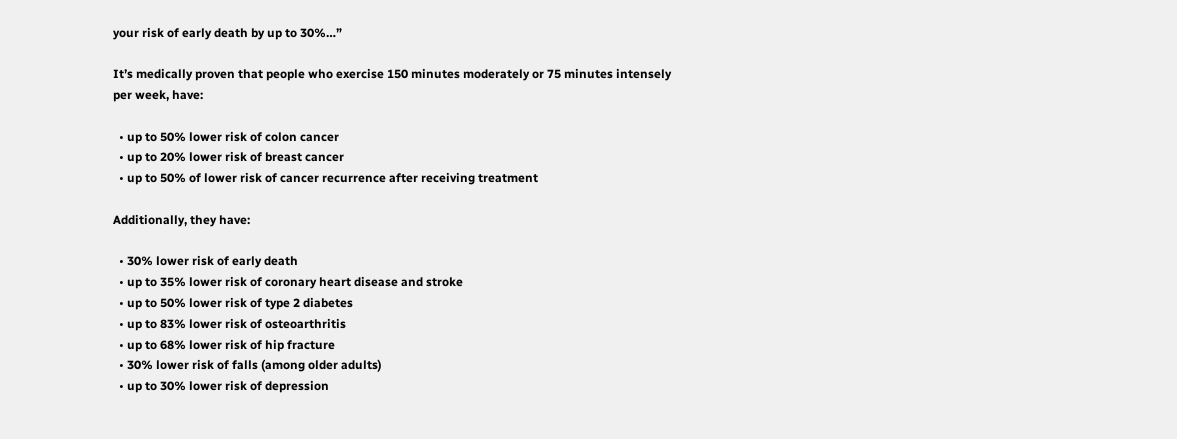your risk of early death by up to 30%…”

It’s medically proven that people who exercise 150 minutes moderately or 75 minutes intensely per week, have:

  • up to 50% lower risk of colon cancer
  • up to 20% lower risk of breast cancer
  • up to 50% of lower risk of cancer recurrence after receiving treatment

Additionally, they have:

  • 30% lower risk of early death
  • up to 35% lower risk of coronary heart disease and stroke
  • up to 50% lower risk of type 2 diabetes
  • up to 83% lower risk of osteoarthritis
  • up to 68% lower risk of hip fracture
  • 30% lower risk of falls (among older adults)
  • up to 30% lower risk of depression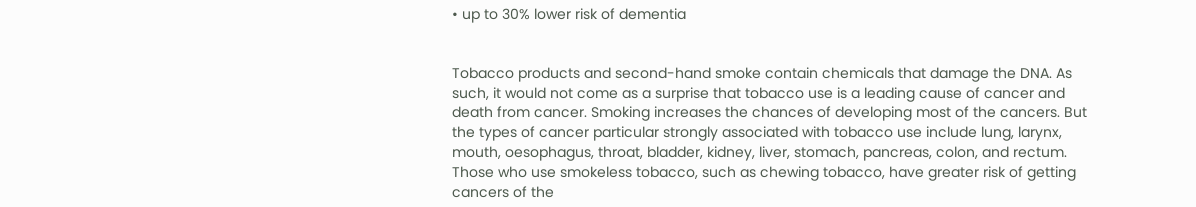• up to 30% lower risk of dementia


Tobacco products and second-hand smoke contain chemicals that damage the DNA. As such, it would not come as a surprise that tobacco use is a leading cause of cancer and death from cancer. Smoking increases the chances of developing most of the cancers. But the types of cancer particular strongly associated with tobacco use include lung, larynx, mouth, oesophagus, throat, bladder, kidney, liver, stomach, pancreas, colon, and rectum. Those who use smokeless tobacco, such as chewing tobacco, have greater risk of getting cancers of the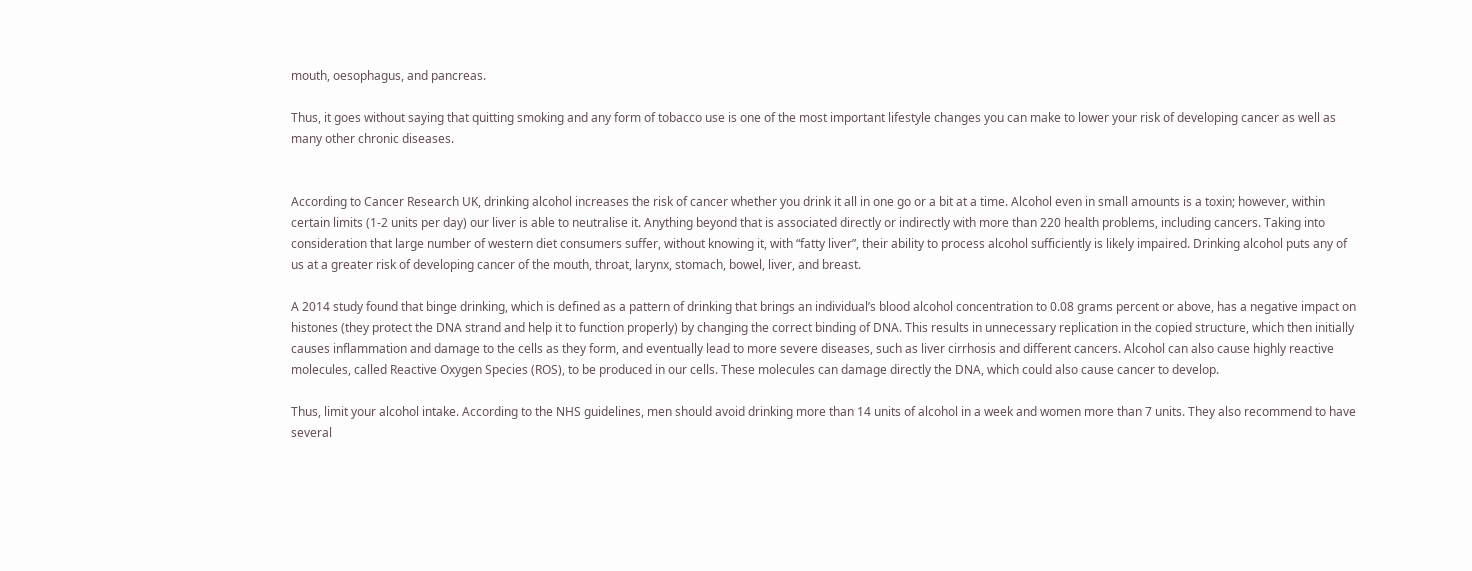mouth, oesophagus, and pancreas.

Thus, it goes without saying that quitting smoking and any form of tobacco use is one of the most important lifestyle changes you can make to lower your risk of developing cancer as well as many other chronic diseases.


According to Cancer Research UK, drinking alcohol increases the risk of cancer whether you drink it all in one go or a bit at a time. Alcohol even in small amounts is a toxin; however, within certain limits (1-2 units per day) our liver is able to neutralise it. Anything beyond that is associated directly or indirectly with more than 220 health problems, including cancers. Taking into consideration that large number of western diet consumers suffer, without knowing it, with “fatty liver”, their ability to process alcohol sufficiently is likely impaired. Drinking alcohol puts any of us at a greater risk of developing cancer of the mouth, throat, larynx, stomach, bowel, liver, and breast.

A 2014 study found that binge drinking, which is defined as a pattern of drinking that brings an individual’s blood alcohol concentration to 0.08 grams percent or above, has a negative impact on histones (they protect the DNA strand and help it to function properly) by changing the correct binding of DNA. This results in unnecessary replication in the copied structure, which then initially causes inflammation and damage to the cells as they form, and eventually lead to more severe diseases, such as liver cirrhosis and different cancers. Alcohol can also cause highly reactive molecules, called Reactive Oxygen Species (ROS), to be produced in our cells. These molecules can damage directly the DNA, which could also cause cancer to develop.

Thus, limit your alcohol intake. According to the NHS guidelines, men should avoid drinking more than 14 units of alcohol in a week and women more than 7 units. They also recommend to have several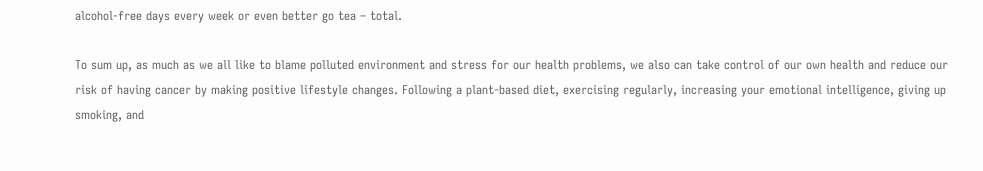alcohol-free days every week or even better go tea – total.

To sum up, as much as we all like to blame polluted environment and stress for our health problems, we also can take control of our own health and reduce our risk of having cancer by making positive lifestyle changes. Following a plant-based diet, exercising regularly, increasing your emotional intelligence, giving up smoking, and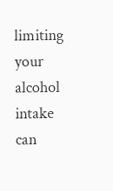limiting your alcohol intake can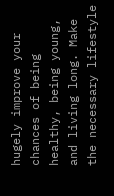hugely improve your chances of being healthy, being young, and living long. Make the necessary lifestyle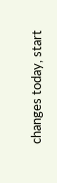changes today, start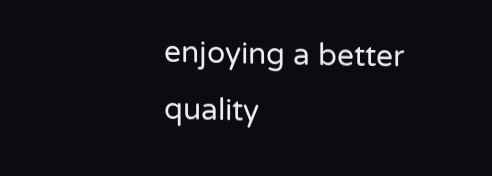enjoying a better quality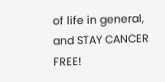of life in general, and STAY CANCER FREE!